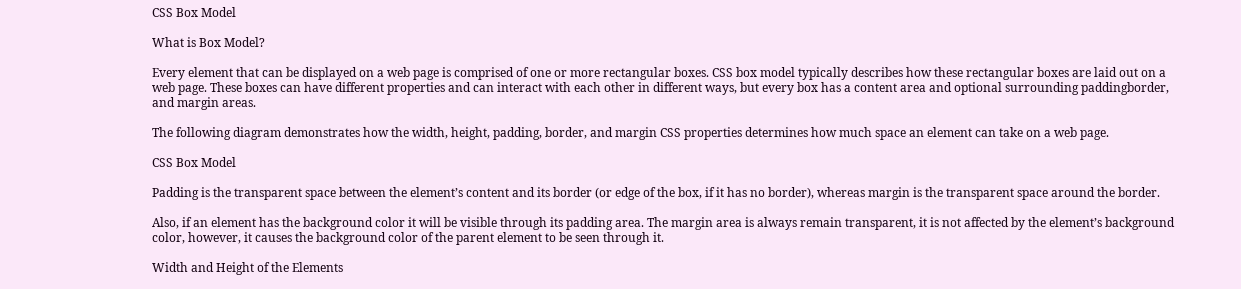CSS Box Model

What is Box Model?

Every element that can be displayed on a web page is comprised of one or more rectangular boxes. CSS box model typically describes how these rectangular boxes are laid out on a web page. These boxes can have different properties and can interact with each other in different ways, but every box has a content area and optional surrounding paddingborder, and margin areas.

The following diagram demonstrates how the width, height, padding, border, and margin CSS properties determines how much space an element can take on a web page.

CSS Box Model

Padding is the transparent space between the element’s content and its border (or edge of the box, if it has no border), whereas margin is the transparent space around the border.

Also, if an element has the background color it will be visible through its padding area. The margin area is always remain transparent, it is not affected by the element’s background color, however, it causes the background color of the parent element to be seen through it.

Width and Height of the Elements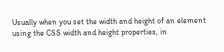Usually when you set the width and height of an element using the CSS width and height properties, in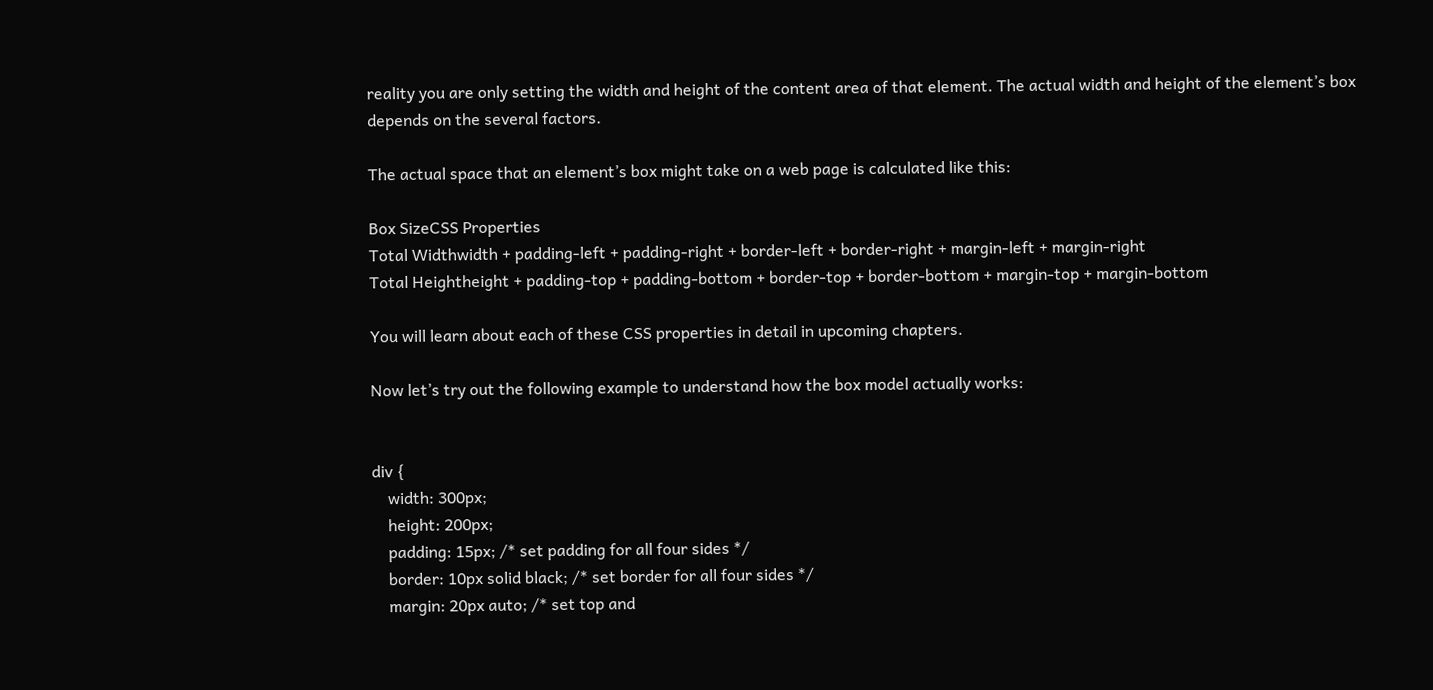reality you are only setting the width and height of the content area of that element. The actual width and height of the element’s box depends on the several factors.

The actual space that an element’s box might take on a web page is calculated like this:

Box SizeCSS Properties
Total Widthwidth + padding-left + padding-right + border-left + border-right + margin-left + margin-right
Total Heightheight + padding-top + padding-bottom + border-top + border-bottom + margin-top + margin-bottom

You will learn about each of these CSS properties in detail in upcoming chapters.

Now let’s try out the following example to understand how the box model actually works:


div {
    width: 300px;
    height: 200px;
    padding: 15px; /* set padding for all four sides */
    border: 10px solid black; /* set border for all four sides */
    margin: 20px auto; /* set top and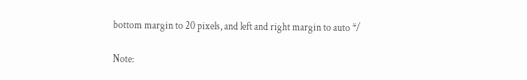bottom margin to 20 pixels, and left and right margin to auto */

Note: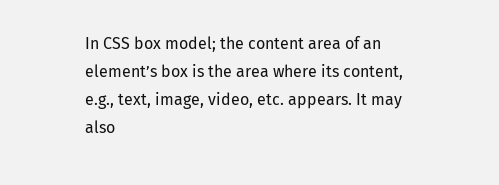In CSS box model; the content area of an element’s box is the area where its content, e.g., text, image, video, etc. appears. It may also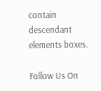contain descendant elements boxes.

Follow Us On